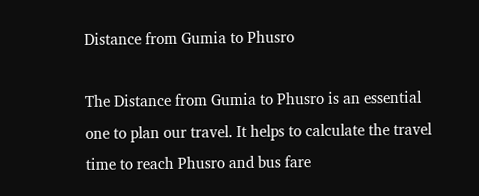Distance from Gumia to Phusro

The Distance from Gumia to Phusro is an essential one to plan our travel. It helps to calculate the travel time to reach Phusro and bus fare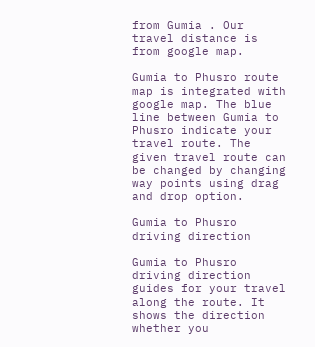from Gumia . Our travel distance is from google map.

Gumia to Phusro route map is integrated with google map. The blue line between Gumia to Phusro indicate your travel route. The given travel route can be changed by changing way points using drag and drop option.

Gumia to Phusro driving direction

Gumia to Phusro driving direction guides for your travel along the route. It shows the direction whether you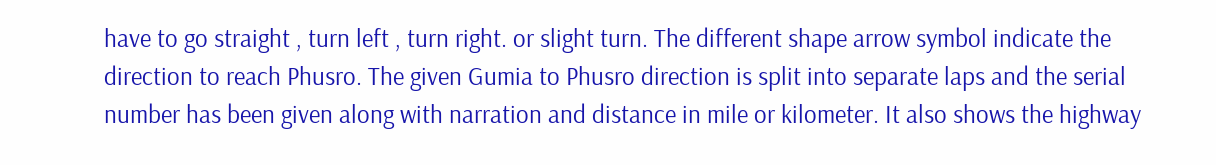have to go straight , turn left , turn right. or slight turn. The different shape arrow symbol indicate the direction to reach Phusro. The given Gumia to Phusro direction is split into separate laps and the serial number has been given along with narration and distance in mile or kilometer. It also shows the highway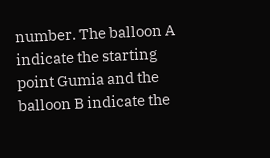number. The balloon A indicate the starting point Gumia and the balloon B indicate the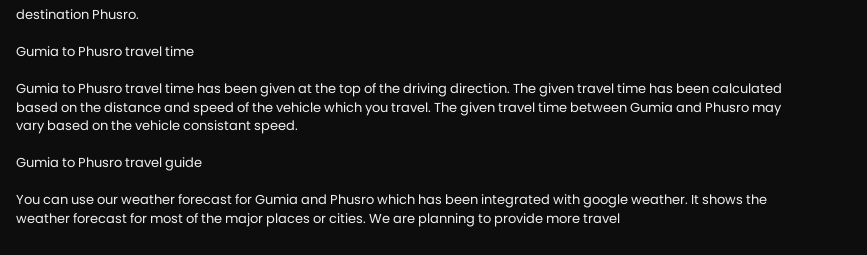destination Phusro.

Gumia to Phusro travel time

Gumia to Phusro travel time has been given at the top of the driving direction. The given travel time has been calculated based on the distance and speed of the vehicle which you travel. The given travel time between Gumia and Phusro may vary based on the vehicle consistant speed.

Gumia to Phusro travel guide

You can use our weather forecast for Gumia and Phusro which has been integrated with google weather. It shows the weather forecast for most of the major places or cities. We are planning to provide more travel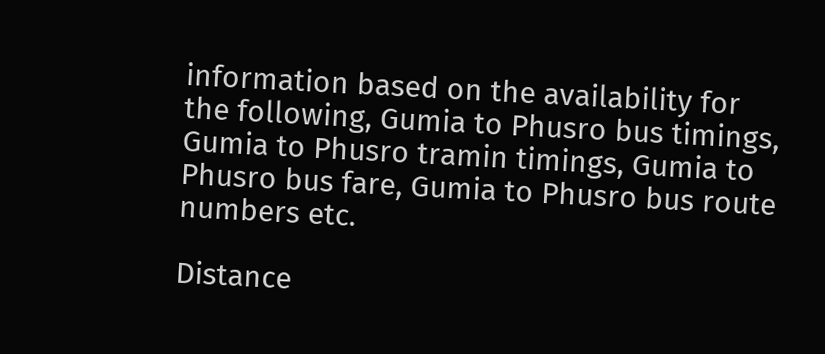information based on the availability for the following, Gumia to Phusro bus timings, Gumia to Phusro tramin timings, Gumia to Phusro bus fare, Gumia to Phusro bus route numbers etc.

Distance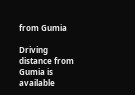from Gumia

Driving distance from Gumia is available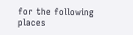for the following places